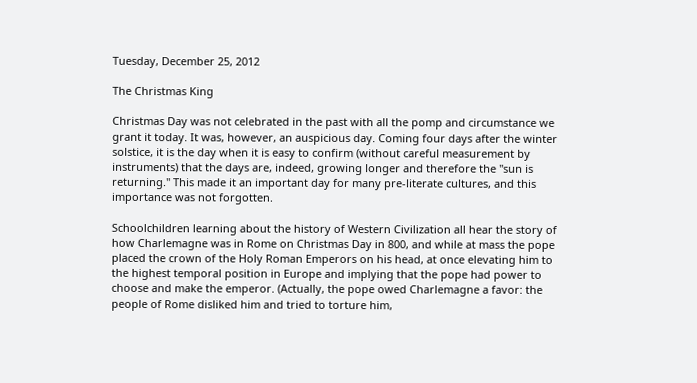Tuesday, December 25, 2012

The Christmas King

Christmas Day was not celebrated in the past with all the pomp and circumstance we grant it today. It was, however, an auspicious day. Coming four days after the winter solstice, it is the day when it is easy to confirm (without careful measurement by instruments) that the days are, indeed, growing longer and therefore the "sun is returning." This made it an important day for many pre-literate cultures, and this importance was not forgotten.

Schoolchildren learning about the history of Western Civilization all hear the story of how Charlemagne was in Rome on Christmas Day in 800, and while at mass the pope placed the crown of the Holy Roman Emperors on his head, at once elevating him to the highest temporal position in Europe and implying that the pope had power to choose and make the emperor. (Actually, the pope owed Charlemagne a favor: the people of Rome disliked him and tried to torture him,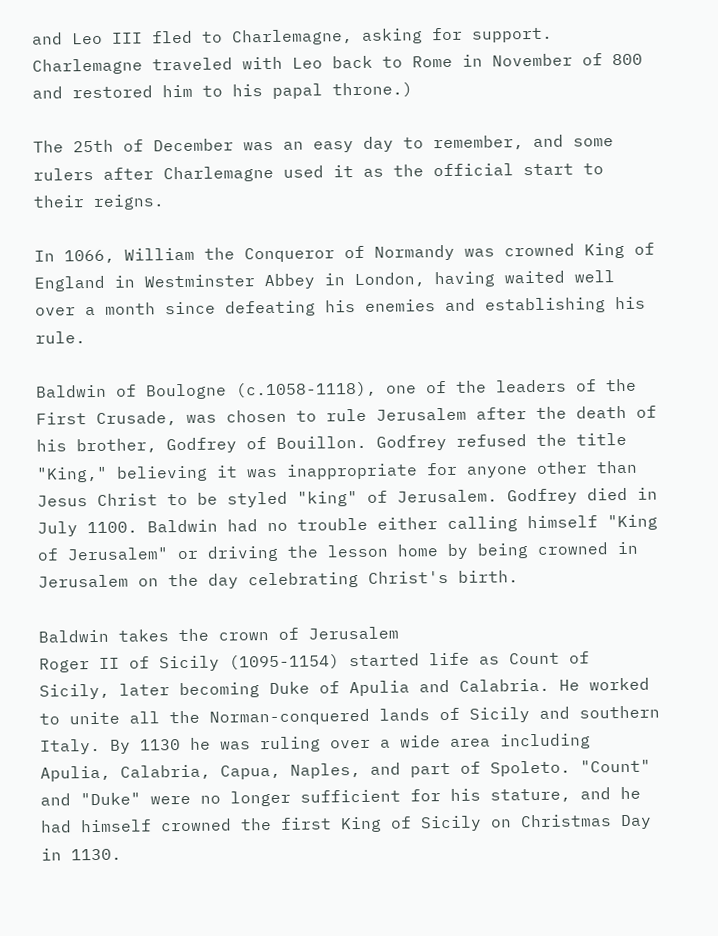and Leo III fled to Charlemagne, asking for support. Charlemagne traveled with Leo back to Rome in November of 800 and restored him to his papal throne.)

The 25th of December was an easy day to remember, and some rulers after Charlemagne used it as the official start to their reigns.

In 1066, William the Conqueror of Normandy was crowned King of England in Westminster Abbey in London, having waited well over a month since defeating his enemies and establishing his rule.

Baldwin of Boulogne (c.1058-1118), one of the leaders of the First Crusade, was chosen to rule Jerusalem after the death of his brother, Godfrey of Bouillon. Godfrey refused the title "King," believing it was inappropriate for anyone other than Jesus Christ to be styled "king" of Jerusalem. Godfrey died in July 1100. Baldwin had no trouble either calling himself "King of Jerusalem" or driving the lesson home by being crowned in Jerusalem on the day celebrating Christ's birth.

Baldwin takes the crown of Jerusalem
Roger II of Sicily (1095-1154) started life as Count of Sicily, later becoming Duke of Apulia and Calabria. He worked to unite all the Norman-conquered lands of Sicily and southern Italy. By 1130 he was ruling over a wide area including Apulia, Calabria, Capua, Naples, and part of Spoleto. "Count" and "Duke" were no longer sufficient for his stature, and he had himself crowned the first King of Sicily on Christmas Day in 1130.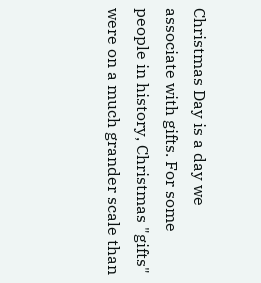Christmas Day is a day we associate with gifts. For some people in history, Christmas "gifts" were on a much grander scale than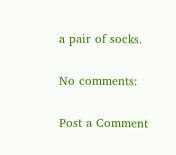a pair of socks.

No comments:

Post a Comment